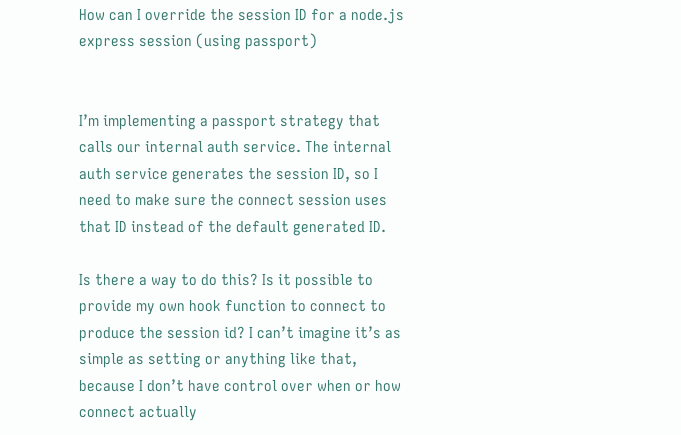How can I override the session ID for a node.js express session (using passport)


I’m implementing a passport strategy that calls our internal auth service. The internal auth service generates the session ID, so I need to make sure the connect session uses that ID instead of the default generated ID.

Is there a way to do this? Is it possible to provide my own hook function to connect to produce the session id? I can’t imagine it’s as simple as setting or anything like that, because I don’t have control over when or how connect actually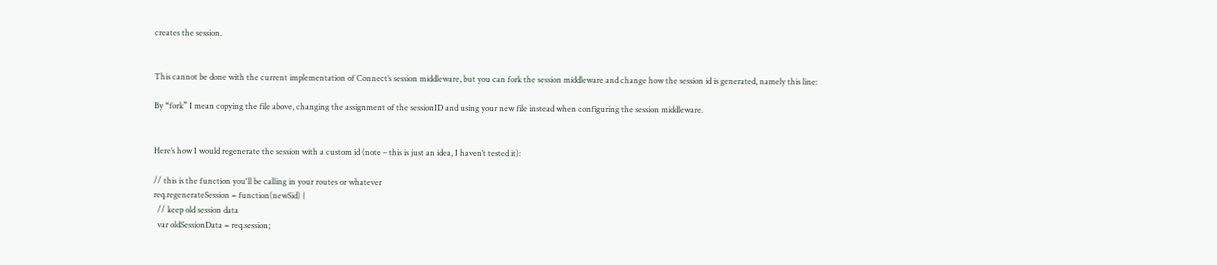creates the session.


This cannot be done with the current implementation of Connect’s session middleware, but you can fork the session middleware and change how the session id is generated, namely this line:

By “fork” I mean copying the file above, changing the assignment of the sessionID and using your new file instead when configuring the session middleware.


Here’s how I would regenerate the session with a custom id (note – this is just an idea, I haven’t tested it):

// this is the function you'll be calling in your routes or whatever
req.regenerateSession = function(newSid) {
  // keep old session data
  var oldSessionData = req.session;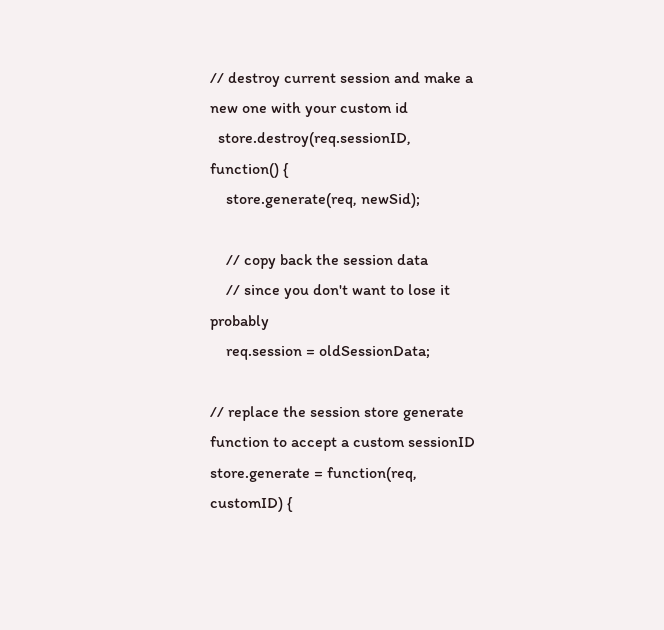// destroy current session and make a new one with your custom id
  store.destroy(req.sessionID, function() {
    store.generate(req, newSid);

    // copy back the session data
    // since you don't want to lose it probably
    req.session = oldSessionData;

// replace the session store generate function to accept a custom sessionID
store.generate = function(req, customID) {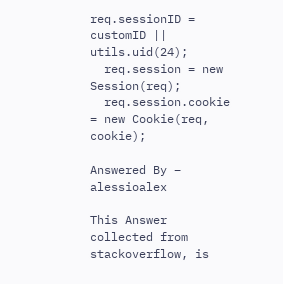req.sessionID = customID || utils.uid(24);
  req.session = new Session(req);
  req.session.cookie = new Cookie(req, cookie);

Answered By – alessioalex

This Answer collected from stackoverflow, is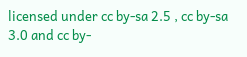licensed under cc by-sa 2.5 , cc by-sa 3.0 and cc by-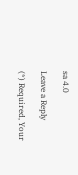sa 4.0

Leave a Reply

(*) Required, Your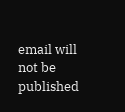email will not be published